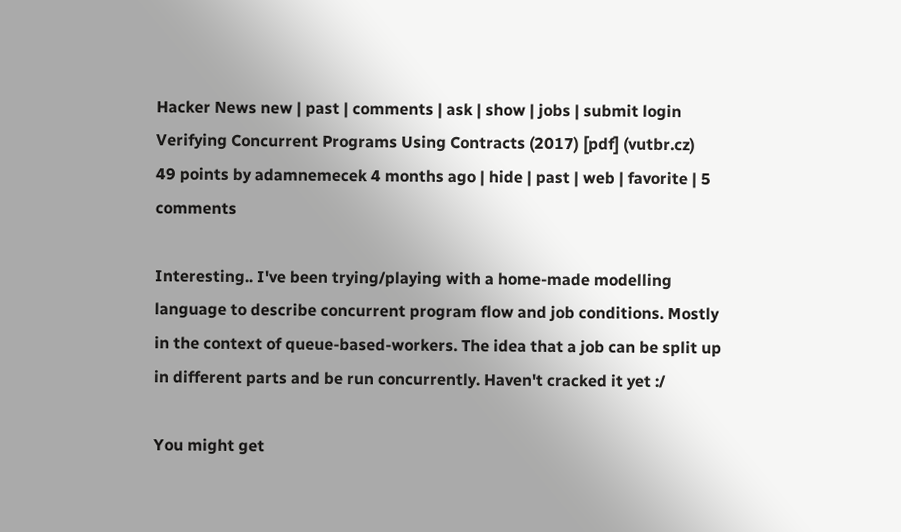Hacker News new | past | comments | ask | show | jobs | submit login
Verifying Concurrent Programs Using Contracts (2017) [pdf] (vutbr.cz)
49 points by adamnemecek 4 months ago | hide | past | web | favorite | 5 comments

Interesting.. I've been trying/playing with a home-made modelling language to describe concurrent program flow and job conditions. Mostly in the context of queue-based-workers. The idea that a job can be split up in different parts and be run concurrently. Haven't cracked it yet :/

You might get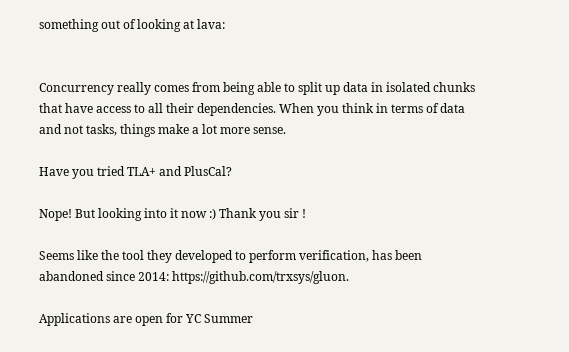something out of looking at lava:


Concurrency really comes from being able to split up data in isolated chunks that have access to all their dependencies. When you think in terms of data and not tasks, things make a lot more sense.

Have you tried TLA+ and PlusCal?

Nope! But looking into it now :) Thank you sir !

Seems like the tool they developed to perform verification, has been abandoned since 2014: https://github.com/trxsys/gluon.

Applications are open for YC Summer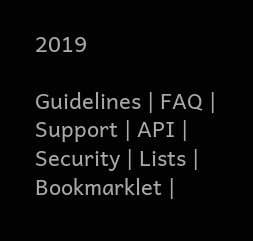2019

Guidelines | FAQ | Support | API | Security | Lists | Bookmarklet |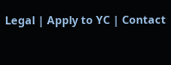Legal | Apply to YC | Contact